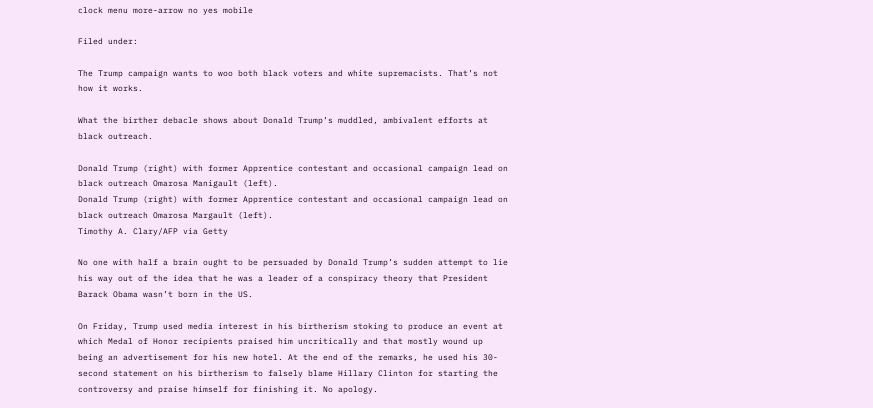clock menu more-arrow no yes mobile

Filed under:

The Trump campaign wants to woo both black voters and white supremacists. That’s not how it works.

What the birther debacle shows about Donald Trump’s muddled, ambivalent efforts at black outreach.

Donald Trump (right) with former Apprentice contestant and occasional campaign lead on black outreach Omarosa Manigault (left).
Donald Trump (right) with former Apprentice contestant and occasional campaign lead on black outreach Omarosa Margault (left).
Timothy A. Clary/AFP via Getty

No one with half a brain ought to be persuaded by Donald Trump’s sudden attempt to lie his way out of the idea that he was a leader of a conspiracy theory that President Barack Obama wasn’t born in the US.

On Friday, Trump used media interest in his birtherism stoking to produce an event at which Medal of Honor recipients praised him uncritically and that mostly wound up being an advertisement for his new hotel. At the end of the remarks, he used his 30-second statement on his birtherism to falsely blame Hillary Clinton for starting the controversy and praise himself for finishing it. No apology.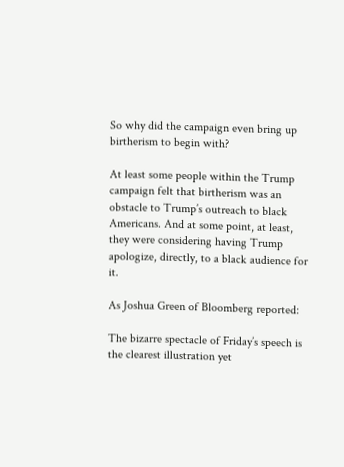So why did the campaign even bring up birtherism to begin with?

At least some people within the Trump campaign felt that birtherism was an obstacle to Trump’s outreach to black Americans. And at some point, at least, they were considering having Trump apologize, directly, to a black audience for it.

As Joshua Green of Bloomberg reported:

The bizarre spectacle of Friday’s speech is the clearest illustration yet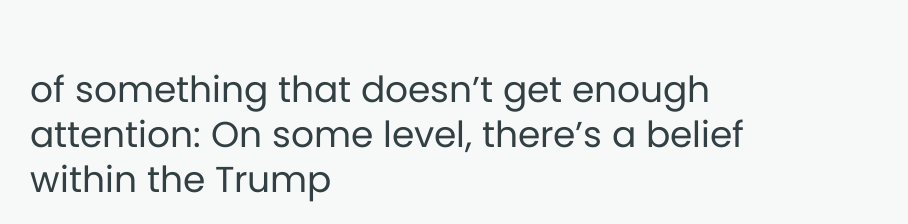of something that doesn’t get enough attention: On some level, there’s a belief within the Trump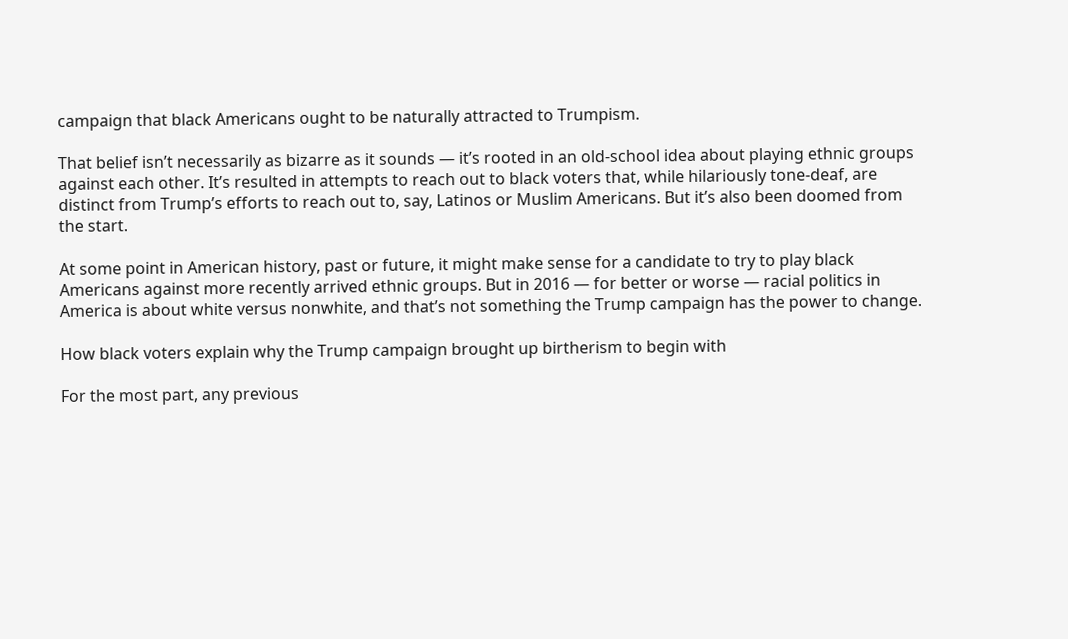campaign that black Americans ought to be naturally attracted to Trumpism.

That belief isn’t necessarily as bizarre as it sounds — it’s rooted in an old-school idea about playing ethnic groups against each other. It’s resulted in attempts to reach out to black voters that, while hilariously tone-deaf, are distinct from Trump’s efforts to reach out to, say, Latinos or Muslim Americans. But it’s also been doomed from the start.

At some point in American history, past or future, it might make sense for a candidate to try to play black Americans against more recently arrived ethnic groups. But in 2016 — for better or worse — racial politics in America is about white versus nonwhite, and that’s not something the Trump campaign has the power to change.

How black voters explain why the Trump campaign brought up birtherism to begin with

For the most part, any previous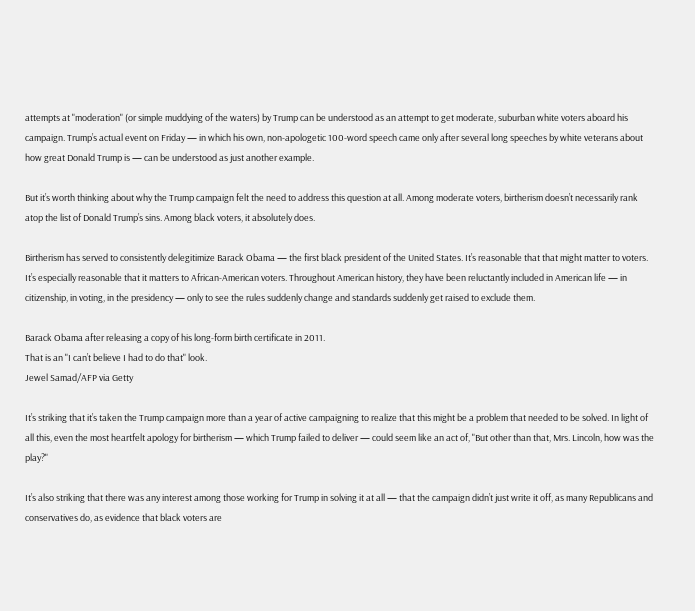attempts at "moderation" (or simple muddying of the waters) by Trump can be understood as an attempt to get moderate, suburban white voters aboard his campaign. Trump’s actual event on Friday — in which his own, non-apologetic 100-word speech came only after several long speeches by white veterans about how great Donald Trump is — can be understood as just another example.

But it’s worth thinking about why the Trump campaign felt the need to address this question at all. Among moderate voters, birtherism doesn’t necessarily rank atop the list of Donald Trump’s sins. Among black voters, it absolutely does.

Birtherism has served to consistently delegitimize Barack Obama — the first black president of the United States. It’s reasonable that that might matter to voters. It’s especially reasonable that it matters to African-American voters. Throughout American history, they have been reluctantly included in American life — in citizenship, in voting, in the presidency — only to see the rules suddenly change and standards suddenly get raised to exclude them.

Barack Obama after releasing a copy of his long-form birth certificate in 2011.
That is an "I can’t believe I had to do that" look.
Jewel Samad/AFP via Getty

It’s striking that it’s taken the Trump campaign more than a year of active campaigning to realize that this might be a problem that needed to be solved. In light of all this, even the most heartfelt apology for birtherism — which Trump failed to deliver — could seem like an act of, "But other than that, Mrs. Lincoln, how was the play?"

It’s also striking that there was any interest among those working for Trump in solving it at all — that the campaign didn’t just write it off, as many Republicans and conservatives do, as evidence that black voters are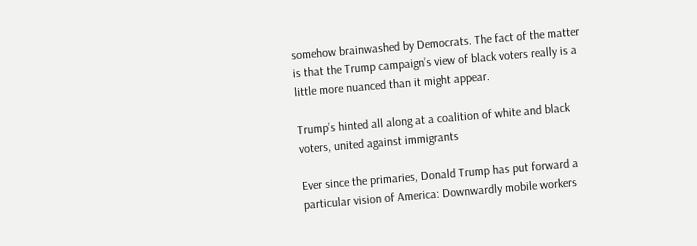somehow brainwashed by Democrats. The fact of the matter is that the Trump campaign’s view of black voters really is a little more nuanced than it might appear.

Trump’s hinted all along at a coalition of white and black voters, united against immigrants

Ever since the primaries, Donald Trump has put forward a particular vision of America: Downwardly mobile workers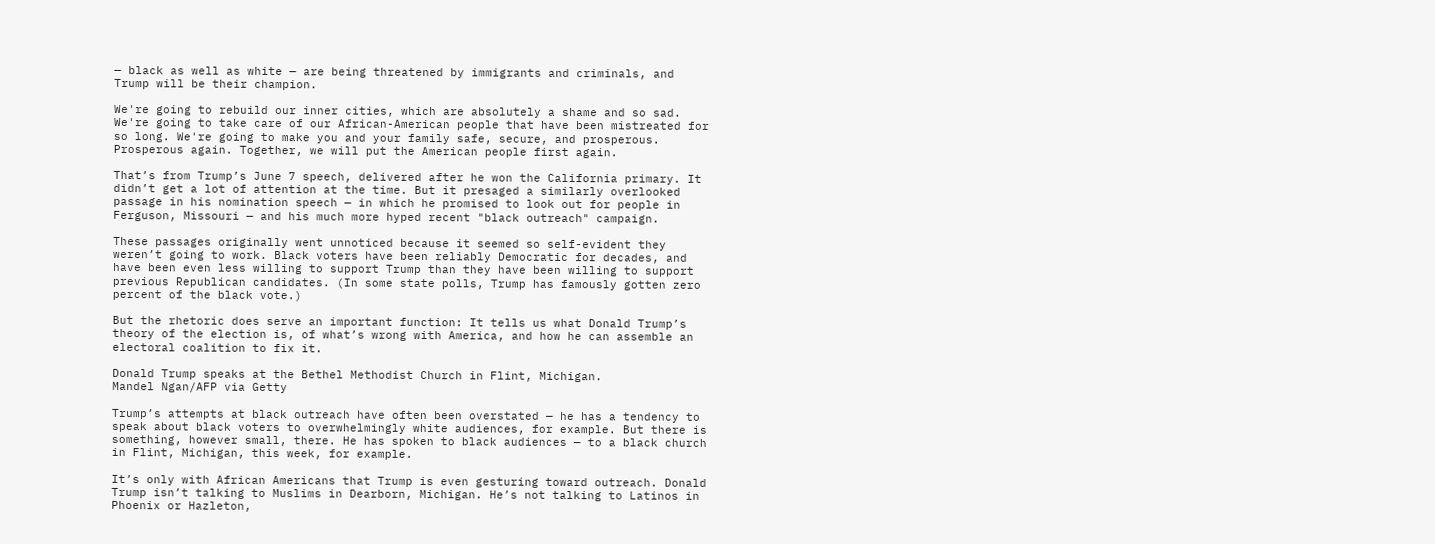— black as well as white — are being threatened by immigrants and criminals, and Trump will be their champion.

We're going to rebuild our inner cities, which are absolutely a shame and so sad. We're going to take care of our African-American people that have been mistreated for so long. We're going to make you and your family safe, secure, and prosperous. Prosperous again. Together, we will put the American people first again.

That’s from Trump’s June 7 speech, delivered after he won the California primary. It didn’t get a lot of attention at the time. But it presaged a similarly overlooked passage in his nomination speech — in which he promised to look out for people in Ferguson, Missouri — and his much more hyped recent "black outreach" campaign.

These passages originally went unnoticed because it seemed so self-evident they weren’t going to work. Black voters have been reliably Democratic for decades, and have been even less willing to support Trump than they have been willing to support previous Republican candidates. (In some state polls, Trump has famously gotten zero percent of the black vote.)

But the rhetoric does serve an important function: It tells us what Donald Trump’s theory of the election is, of what’s wrong with America, and how he can assemble an electoral coalition to fix it.

Donald Trump speaks at the Bethel Methodist Church in Flint, Michigan.
Mandel Ngan/AFP via Getty

Trump’s attempts at black outreach have often been overstated — he has a tendency to speak about black voters to overwhelmingly white audiences, for example. But there is something, however small, there. He has spoken to black audiences — to a black church in Flint, Michigan, this week, for example.

It’s only with African Americans that Trump is even gesturing toward outreach. Donald Trump isn’t talking to Muslims in Dearborn, Michigan. He’s not talking to Latinos in Phoenix or Hazleton,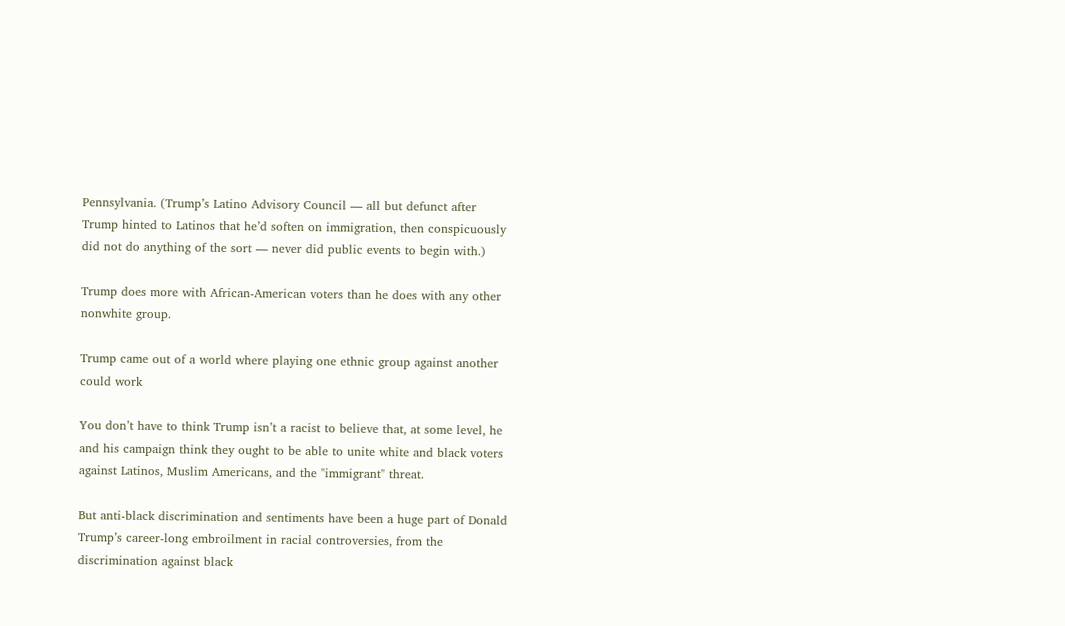Pennsylvania. (Trump’s Latino Advisory Council — all but defunct after Trump hinted to Latinos that he’d soften on immigration, then conspicuously did not do anything of the sort — never did public events to begin with.)

Trump does more with African-American voters than he does with any other nonwhite group.

Trump came out of a world where playing one ethnic group against another could work

You don’t have to think Trump isn’t a racist to believe that, at some level, he and his campaign think they ought to be able to unite white and black voters against Latinos, Muslim Americans, and the "immigrant" threat.

But anti-black discrimination and sentiments have been a huge part of Donald Trump’s career-long embroilment in racial controversies, from the discrimination against black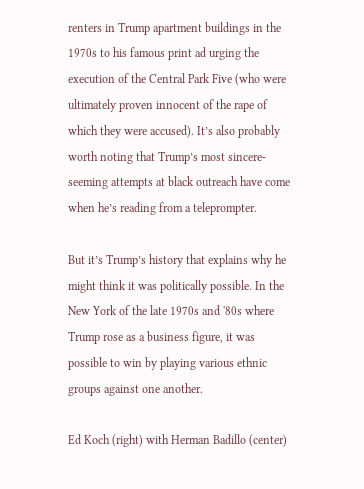renters in Trump apartment buildings in the 1970s to his famous print ad urging the execution of the Central Park Five (who were ultimately proven innocent of the rape of which they were accused). It’s also probably worth noting that Trump’s most sincere-seeming attempts at black outreach have come when he’s reading from a teleprompter.

But it’s Trump’s history that explains why he might think it was politically possible. In the New York of the late 1970s and '80s where Trump rose as a business figure, it was possible to win by playing various ethnic groups against one another.

Ed Koch (right) with Herman Badillo (center)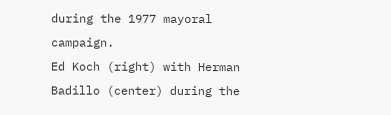during the 1977 mayoral campaign.
Ed Koch (right) with Herman Badillo (center) during the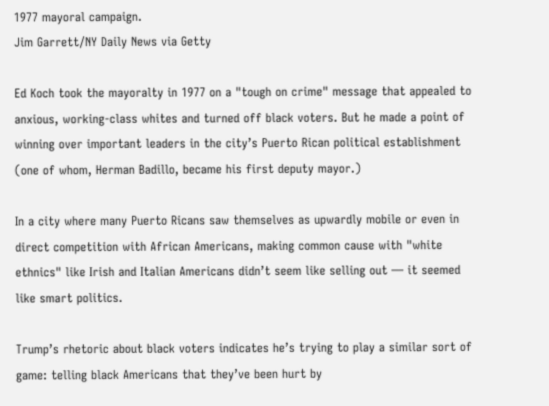1977 mayoral campaign.
Jim Garrett/NY Daily News via Getty

Ed Koch took the mayoralty in 1977 on a "tough on crime" message that appealed to anxious, working-class whites and turned off black voters. But he made a point of winning over important leaders in the city’s Puerto Rican political establishment (one of whom, Herman Badillo, became his first deputy mayor.)

In a city where many Puerto Ricans saw themselves as upwardly mobile or even in direct competition with African Americans, making common cause with "white ethnics" like Irish and Italian Americans didn’t seem like selling out — it seemed like smart politics.

Trump’s rhetoric about black voters indicates he’s trying to play a similar sort of game: telling black Americans that they’ve been hurt by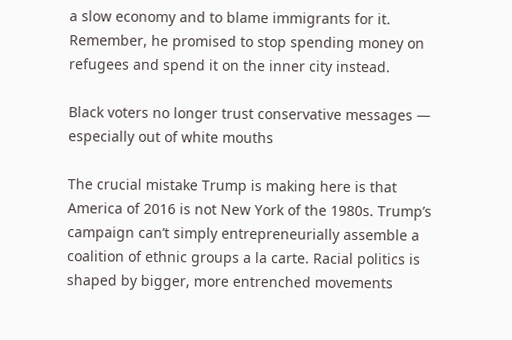a slow economy and to blame immigrants for it. Remember, he promised to stop spending money on refugees and spend it on the inner city instead.

Black voters no longer trust conservative messages — especially out of white mouths

The crucial mistake Trump is making here is that America of 2016 is not New York of the 1980s. Trump’s campaign can’t simply entrepreneurially assemble a coalition of ethnic groups a la carte. Racial politics is shaped by bigger, more entrenched movements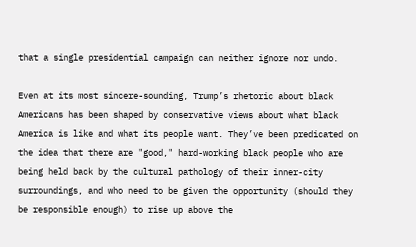that a single presidential campaign can neither ignore nor undo.

Even at its most sincere-sounding, Trump’s rhetoric about black Americans has been shaped by conservative views about what black America is like and what its people want. They’ve been predicated on the idea that there are "good," hard-working black people who are being held back by the cultural pathology of their inner-city surroundings, and who need to be given the opportunity (should they be responsible enough) to rise up above the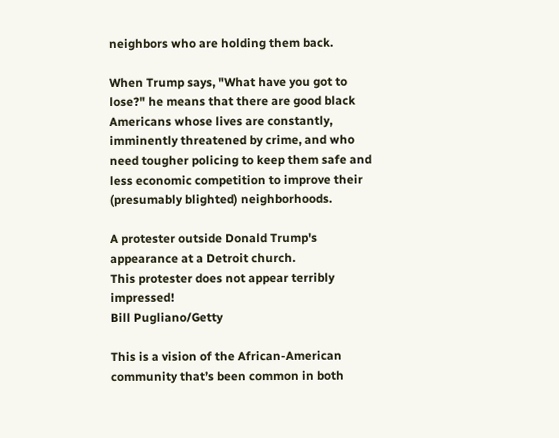neighbors who are holding them back.

When Trump says, "What have you got to lose?" he means that there are good black Americans whose lives are constantly, imminently threatened by crime, and who need tougher policing to keep them safe and less economic competition to improve their (presumably blighted) neighborhoods.

A protester outside Donald Trump's appearance at a Detroit church.
This protester does not appear terribly impressed!
Bill Pugliano/Getty

This is a vision of the African-American community that’s been common in both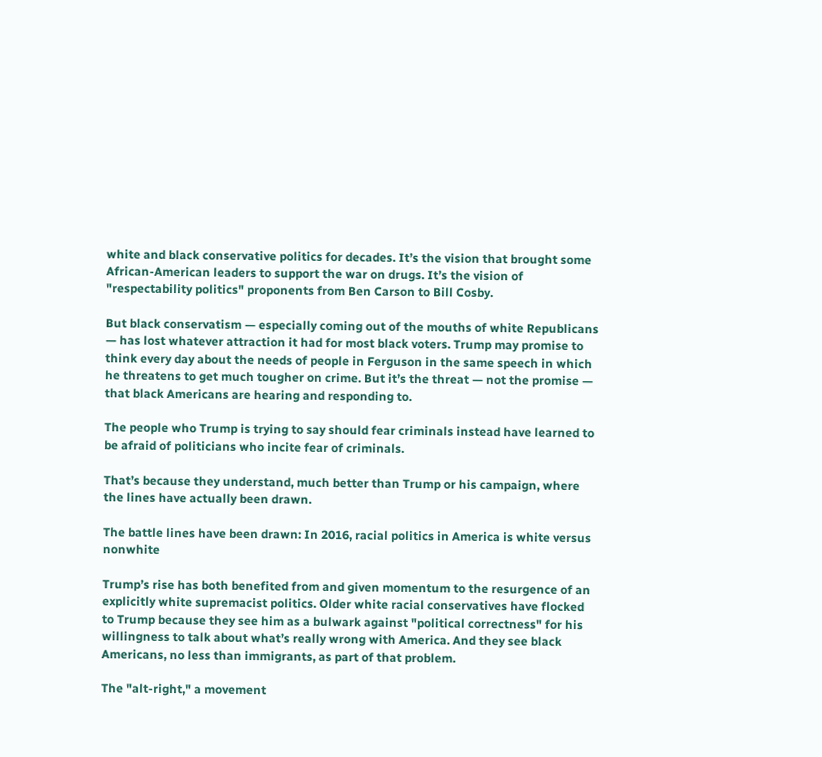white and black conservative politics for decades. It’s the vision that brought some African-American leaders to support the war on drugs. It’s the vision of "respectability politics" proponents from Ben Carson to Bill Cosby.

But black conservatism — especially coming out of the mouths of white Republicans — has lost whatever attraction it had for most black voters. Trump may promise to think every day about the needs of people in Ferguson in the same speech in which he threatens to get much tougher on crime. But it’s the threat — not the promise — that black Americans are hearing and responding to.

The people who Trump is trying to say should fear criminals instead have learned to be afraid of politicians who incite fear of criminals.

That’s because they understand, much better than Trump or his campaign, where the lines have actually been drawn.

The battle lines have been drawn: In 2016, racial politics in America is white versus nonwhite

Trump’s rise has both benefited from and given momentum to the resurgence of an explicitly white supremacist politics. Older white racial conservatives have flocked to Trump because they see him as a bulwark against "political correctness" for his willingness to talk about what’s really wrong with America. And they see black Americans, no less than immigrants, as part of that problem.

The "alt-right," a movement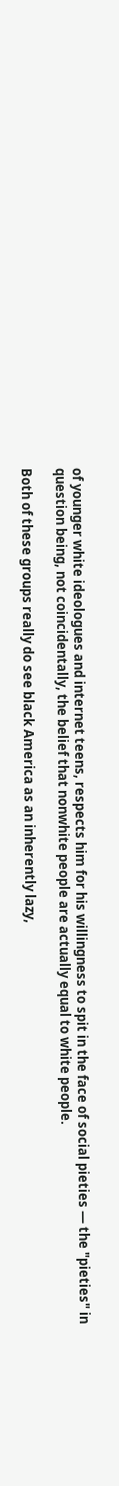of younger white ideologues and internet teens, respects him for his willingness to spit in the face of social pieties — the "pieties" in question being, not coincidentally, the belief that nonwhite people are actually equal to white people.

Both of these groups really do see black America as an inherently lazy,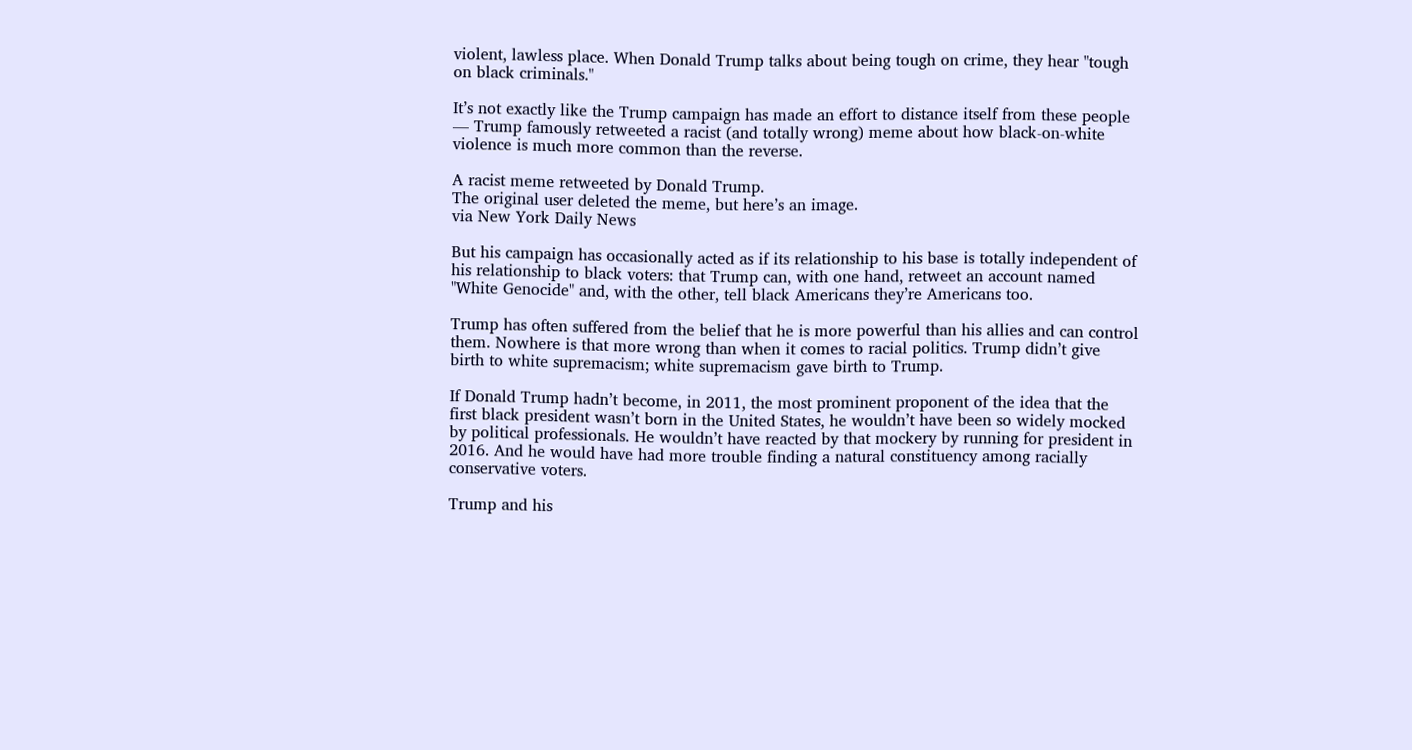violent, lawless place. When Donald Trump talks about being tough on crime, they hear "tough on black criminals."

It’s not exactly like the Trump campaign has made an effort to distance itself from these people — Trump famously retweeted a racist (and totally wrong) meme about how black-on-white violence is much more common than the reverse.

A racist meme retweeted by Donald Trump.
The original user deleted the meme, but here’s an image.
via New York Daily News

But his campaign has occasionally acted as if its relationship to his base is totally independent of his relationship to black voters: that Trump can, with one hand, retweet an account named "White Genocide" and, with the other, tell black Americans they’re Americans too.

Trump has often suffered from the belief that he is more powerful than his allies and can control them. Nowhere is that more wrong than when it comes to racial politics. Trump didn’t give birth to white supremacism; white supremacism gave birth to Trump.

If Donald Trump hadn’t become, in 2011, the most prominent proponent of the idea that the first black president wasn’t born in the United States, he wouldn’t have been so widely mocked by political professionals. He wouldn’t have reacted by that mockery by running for president in 2016. And he would have had more trouble finding a natural constituency among racially conservative voters.

Trump and his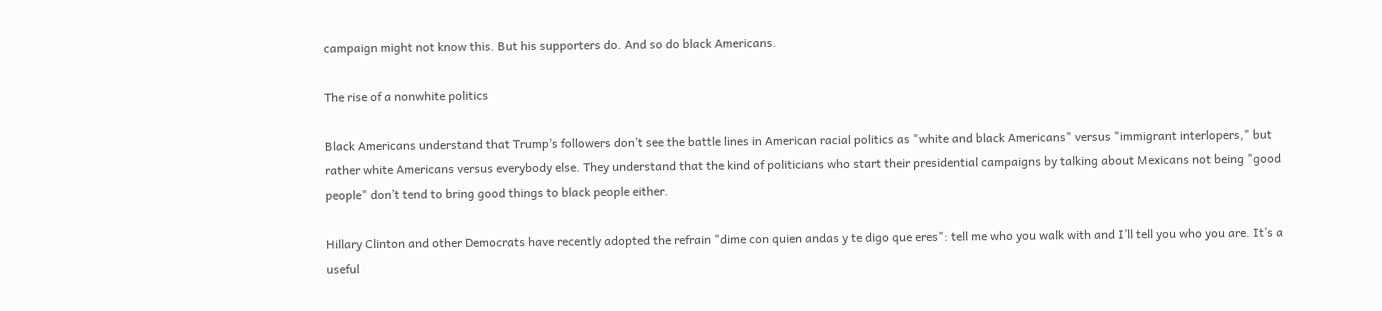campaign might not know this. But his supporters do. And so do black Americans.

The rise of a nonwhite politics

Black Americans understand that Trump’s followers don’t see the battle lines in American racial politics as "white and black Americans" versus "immigrant interlopers," but rather white Americans versus everybody else. They understand that the kind of politicians who start their presidential campaigns by talking about Mexicans not being "good people" don’t tend to bring good things to black people either.

Hillary Clinton and other Democrats have recently adopted the refrain "dime con quien andas y te digo que eres": tell me who you walk with and I’ll tell you who you are. It’s a useful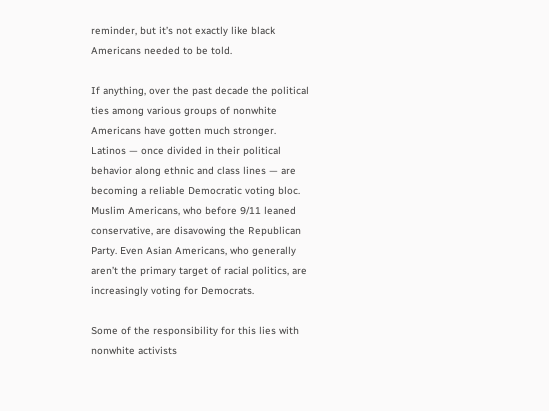reminder, but it’s not exactly like black Americans needed to be told.

If anything, over the past decade the political ties among various groups of nonwhite Americans have gotten much stronger. Latinos — once divided in their political behavior along ethnic and class lines — are becoming a reliable Democratic voting bloc. Muslim Americans, who before 9/11 leaned conservative, are disavowing the Republican Party. Even Asian Americans, who generally aren’t the primary target of racial politics, are increasingly voting for Democrats.

Some of the responsibility for this lies with nonwhite activists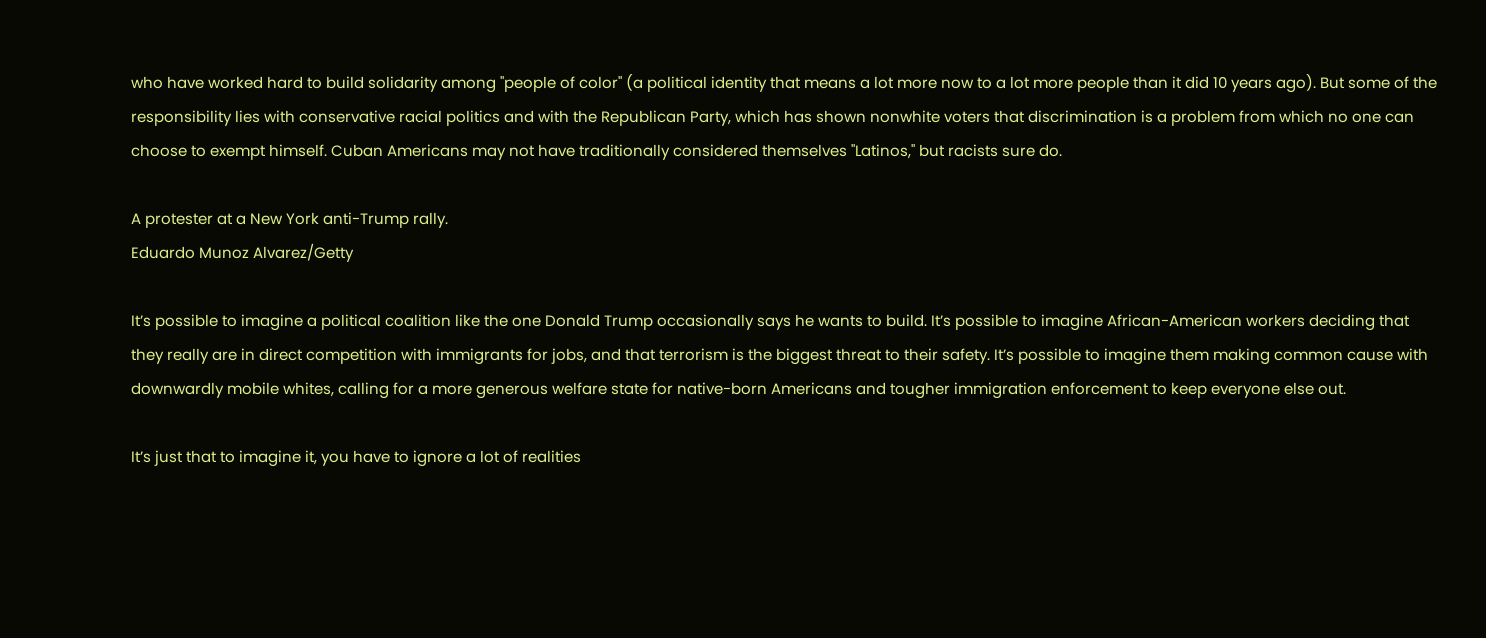who have worked hard to build solidarity among "people of color" (a political identity that means a lot more now to a lot more people than it did 10 years ago). But some of the responsibility lies with conservative racial politics and with the Republican Party, which has shown nonwhite voters that discrimination is a problem from which no one can choose to exempt himself. Cuban Americans may not have traditionally considered themselves "Latinos," but racists sure do.

A protester at a New York anti-Trump rally.
Eduardo Munoz Alvarez/Getty

It’s possible to imagine a political coalition like the one Donald Trump occasionally says he wants to build. It’s possible to imagine African-American workers deciding that they really are in direct competition with immigrants for jobs, and that terrorism is the biggest threat to their safety. It’s possible to imagine them making common cause with downwardly mobile whites, calling for a more generous welfare state for native-born Americans and tougher immigration enforcement to keep everyone else out.

It’s just that to imagine it, you have to ignore a lot of realities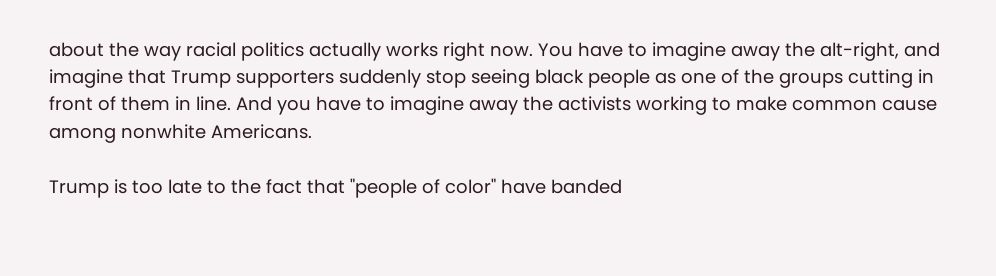about the way racial politics actually works right now. You have to imagine away the alt-right, and imagine that Trump supporters suddenly stop seeing black people as one of the groups cutting in front of them in line. And you have to imagine away the activists working to make common cause among nonwhite Americans.

Trump is too late to the fact that "people of color" have banded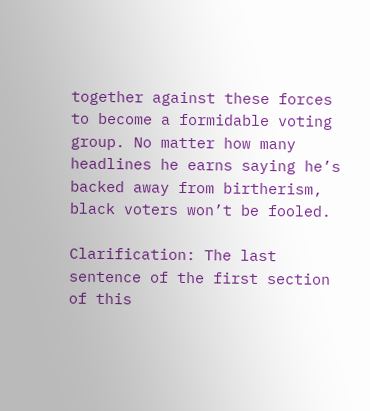together against these forces to become a formidable voting group. No matter how many headlines he earns saying he’s backed away from birtherism, black voters won’t be fooled.

Clarification: The last sentence of the first section of this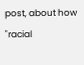post, about how "racial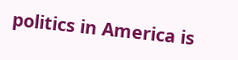politics in America is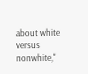about white versus nonwhite,"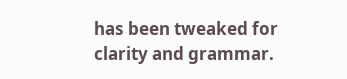has been tweaked for clarity and grammar.